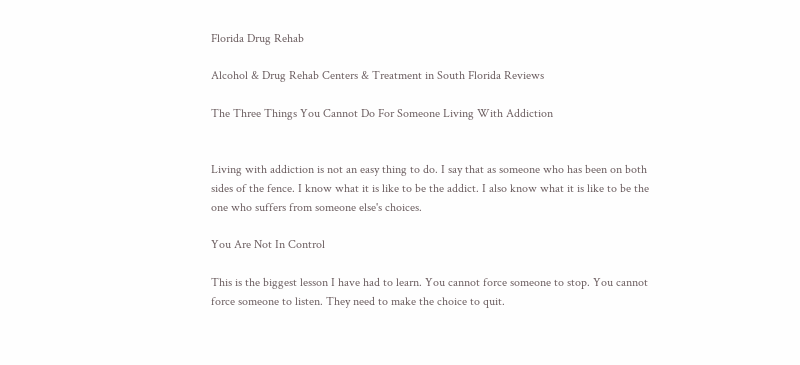Florida Drug Rehab

Alcohol & Drug Rehab Centers & Treatment in South Florida Reviews

The Three Things You Cannot Do For Someone Living With Addiction


Living with addiction is not an easy thing to do. I say that as someone who has been on both sides of the fence. I know what it is like to be the addict. I also know what it is like to be the one who suffers from someone else's choices.

You Are Not In Control

This is the biggest lesson I have had to learn. You cannot force someone to stop. You cannot force someone to listen. They need to make the choice to quit.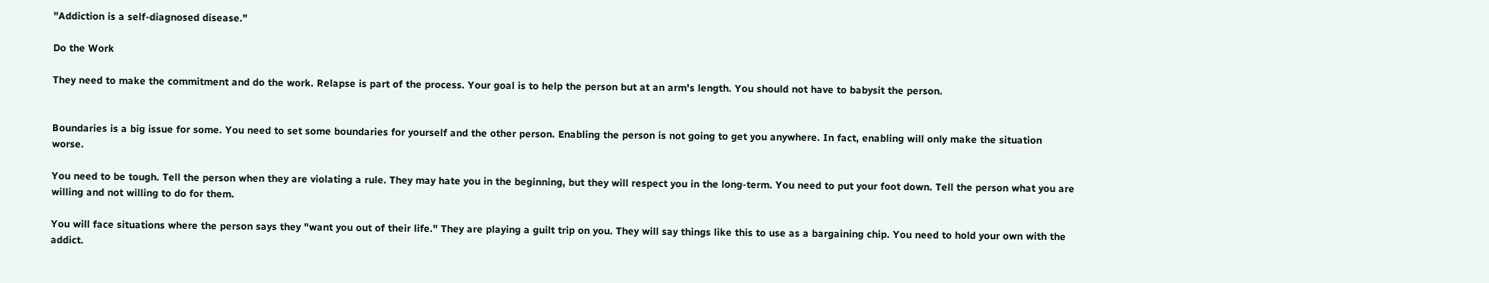"Addiction is a self-diagnosed disease."

Do the Work

They need to make the commitment and do the work. Relapse is part of the process. Your goal is to help the person but at an arm's length. You should not have to babysit the person.


Boundaries is a big issue for some. You need to set some boundaries for yourself and the other person. Enabling the person is not going to get you anywhere. In fact, enabling will only make the situation worse.

You need to be tough. Tell the person when they are violating a rule. They may hate you in the beginning, but they will respect you in the long-term. You need to put your foot down. Tell the person what you are willing and not willing to do for them.

You will face situations where the person says they "want you out of their life." They are playing a guilt trip on you. They will say things like this to use as a bargaining chip. You need to hold your own with the addict.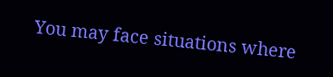You may face situations where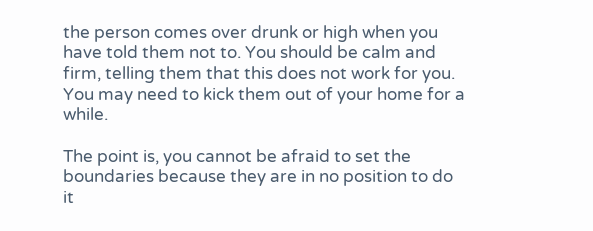the person comes over drunk or high when you have told them not to. You should be calm and firm, telling them that this does not work for you. You may need to kick them out of your home for a while.

The point is, you cannot be afraid to set the boundaries because they are in no position to do it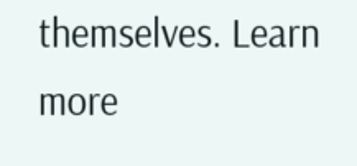themselves. Learn more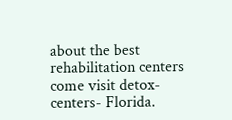about the best rehabilitation centers come visit detox-centers- Florida.